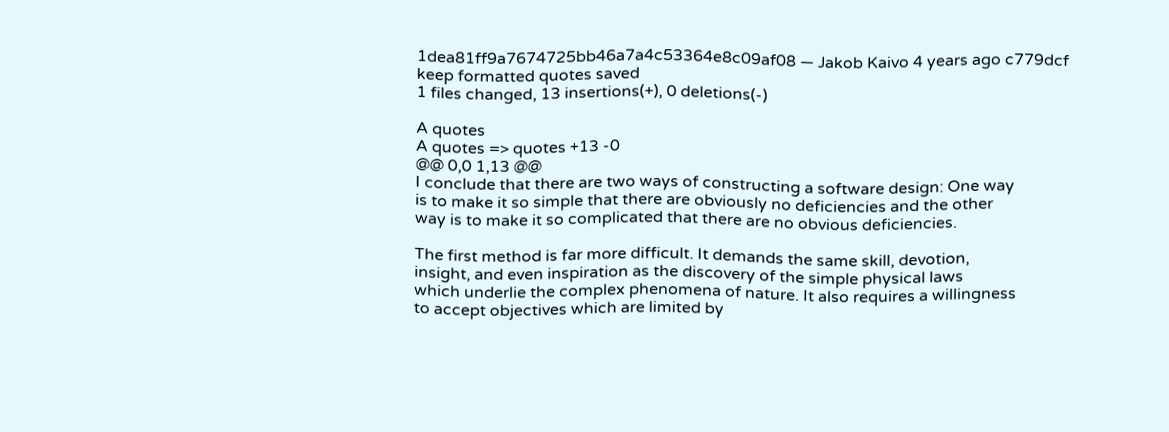1dea81ff9a7674725bb46a7a4c53364e8c09af08 — Jakob Kaivo 4 years ago c779dcf
keep formatted quotes saved
1 files changed, 13 insertions(+), 0 deletions(-)

A quotes
A quotes => quotes +13 -0
@@ 0,0 1,13 @@
I conclude that there are two ways of constructing a software design: One way
is to make it so simple that there are obviously no deficiencies and the other
way is to make it so complicated that there are no obvious deficiencies.

The first method is far more difficult. It demands the same skill, devotion,
insight, and even inspiration as the discovery of the simple physical laws
which underlie the complex phenomena of nature. It also requires a willingness
to accept objectives which are limited by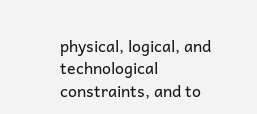physical, logical, and technological
constraints, and to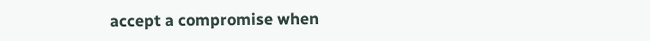accept a compromise when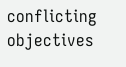conflicting objectives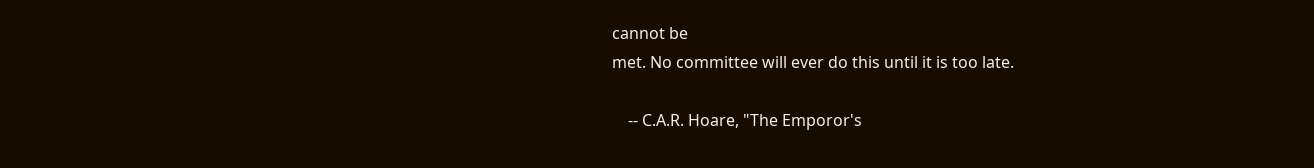cannot be
met. No committee will ever do this until it is too late.

    -- C.A.R. Hoare, "The Emporor's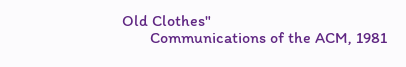Old Clothes"
       Communications of the ACM, 1981